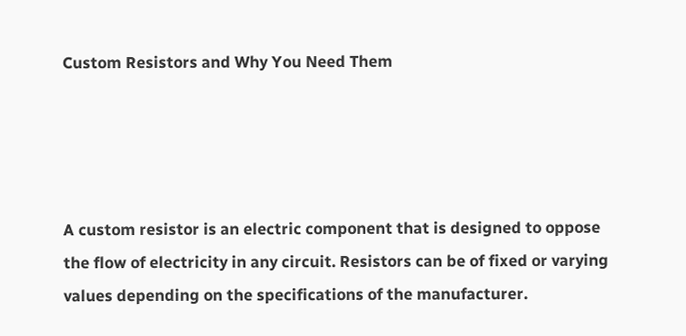Custom Resistors and Why You Need Them




A custom resistor is an electric component that is designed to oppose the flow of electricity in any circuit. Resistors can be of fixed or varying values depending on the specifications of the manufacturer.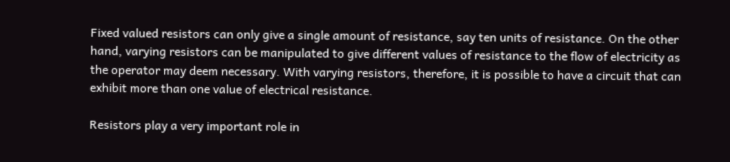Fixed valued resistors can only give a single amount of resistance, say ten units of resistance. On the other hand, varying resistors can be manipulated to give different values of resistance to the flow of electricity as the operator may deem necessary. With varying resistors, therefore, it is possible to have a circuit that can exhibit more than one value of electrical resistance.

Resistors play a very important role in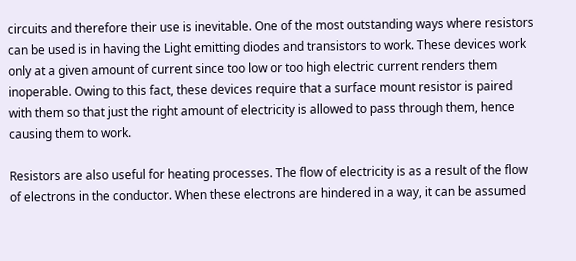circuits and therefore their use is inevitable. One of the most outstanding ways where resistors can be used is in having the Light emitting diodes and transistors to work. These devices work only at a given amount of current since too low or too high electric current renders them inoperable. Owing to this fact, these devices require that a surface mount resistor is paired with them so that just the right amount of electricity is allowed to pass through them, hence causing them to work.

Resistors are also useful for heating processes. The flow of electricity is as a result of the flow of electrons in the conductor. When these electrons are hindered in a way, it can be assumed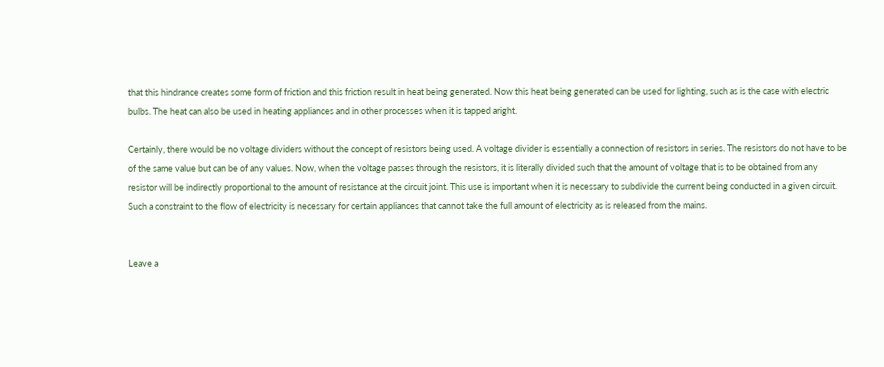that this hindrance creates some form of friction and this friction result in heat being generated. Now this heat being generated can be used for lighting, such as is the case with electric bulbs. The heat can also be used in heating appliances and in other processes when it is tapped aright.

Certainly, there would be no voltage dividers without the concept of resistors being used. A voltage divider is essentially a connection of resistors in series. The resistors do not have to be of the same value but can be of any values. Now, when the voltage passes through the resistors, it is literally divided such that the amount of voltage that is to be obtained from any resistor will be indirectly proportional to the amount of resistance at the circuit joint. This use is important when it is necessary to subdivide the current being conducted in a given circuit. Such a constraint to the flow of electricity is necessary for certain appliances that cannot take the full amount of electricity as is released from the mains.


Leave a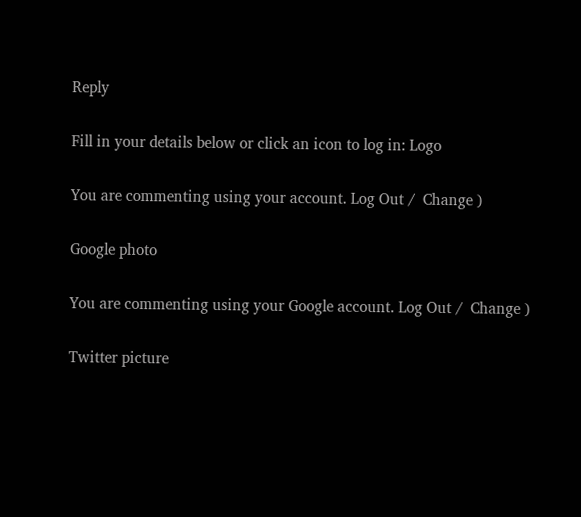Reply

Fill in your details below or click an icon to log in: Logo

You are commenting using your account. Log Out /  Change )

Google photo

You are commenting using your Google account. Log Out /  Change )

Twitter picture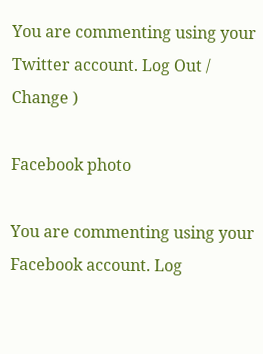You are commenting using your Twitter account. Log Out /  Change )

Facebook photo

You are commenting using your Facebook account. Log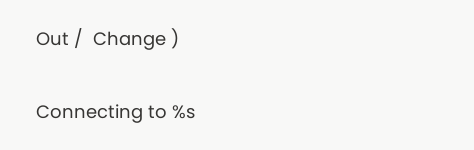Out /  Change )

Connecting to %s